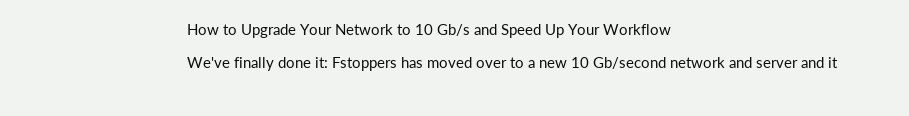How to Upgrade Your Network to 10 Gb/s and Speed Up Your Workflow

We've finally done it: Fstoppers has moved over to a new 10 Gb/second network and server and it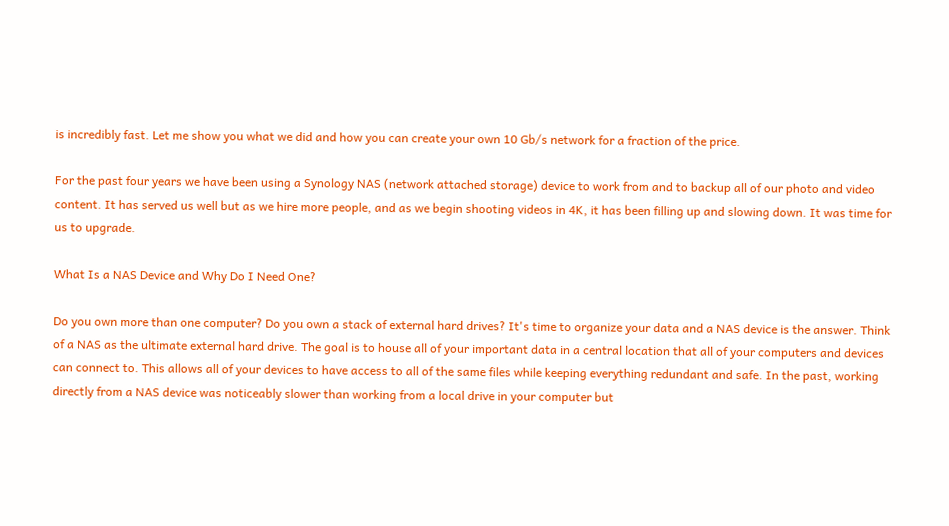is incredibly fast. Let me show you what we did and how you can create your own 10 Gb/s network for a fraction of the price.

For the past four years we have been using a Synology NAS (network attached storage) device to work from and to backup all of our photo and video content. It has served us well but as we hire more people, and as we begin shooting videos in 4K, it has been filling up and slowing down. It was time for us to upgrade.

What Is a NAS Device and Why Do I Need One?

Do you own more than one computer? Do you own a stack of external hard drives? It's time to organize your data and a NAS device is the answer. Think of a NAS as the ultimate external hard drive. The goal is to house all of your important data in a central location that all of your computers and devices can connect to. This allows all of your devices to have access to all of the same files while keeping everything redundant and safe. In the past, working directly from a NAS device was noticeably slower than working from a local drive in your computer but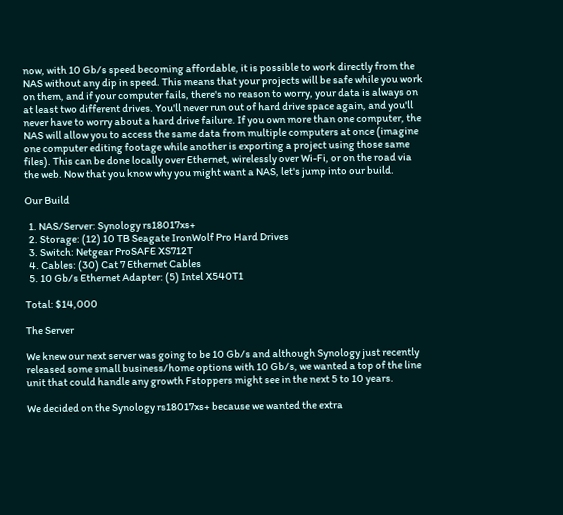now, with 10 Gb/s speed becoming affordable, it is possible to work directly from the NAS without any dip in speed. This means that your projects will be safe while you work on them, and if your computer fails, there's no reason to worry, your data is always on at least two different drives. You'll never run out of hard drive space again, and you'll never have to worry about a hard drive failure. If you own more than one computer, the NAS will allow you to access the same data from multiple computers at once (imagine one computer editing footage while another is exporting a project using those same files). This can be done locally over Ethernet, wirelessly over Wi-Fi, or on the road via the web. Now that you know why you might want a NAS, let's jump into our build.

Our Build

  1. NAS/Server: Synology rs18017xs+
  2. Storage: (12) 10 TB Seagate IronWolf Pro Hard Drives
  3. Switch: Netgear ProSAFE XS712T
  4. Cables: (30) Cat 7 Ethernet Cables
  5. 10 Gb/s Ethernet Adapter: (5) Intel X540T1

Total: $14,000

The Server

We knew our next server was going to be 10 Gb/s and although Synology just recently released some small business/home options with 10 Gb/s, we wanted a top of the line unit that could handle any growth Fstoppers might see in the next 5 to 10 years.

We decided on the Synology rs18017xs+ because we wanted the extra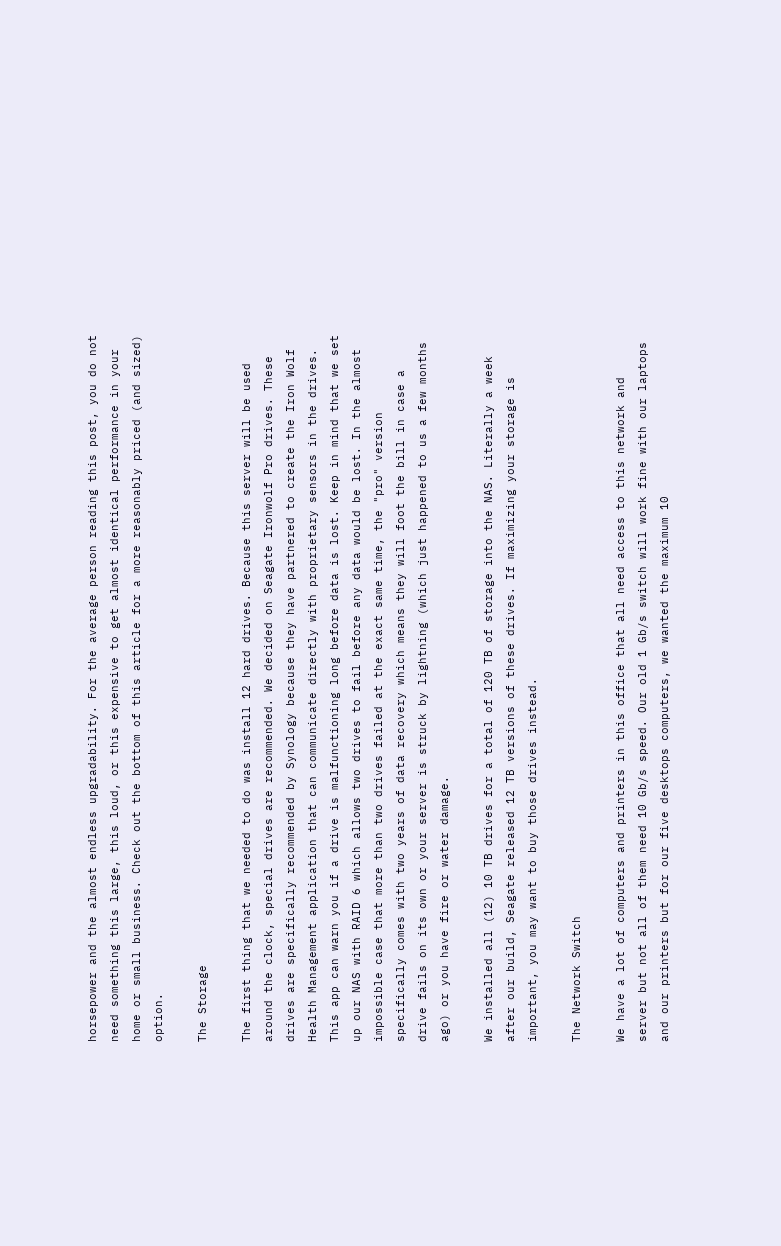horsepower and the almost endless upgradability. For the average person reading this post, you do not need something this large, this loud, or this expensive to get almost identical performance in your home or small business. Check out the bottom of this article for a more reasonably priced (and sized) option.

The Storage

The first thing that we needed to do was install 12 hard drives. Because this server will be used around the clock, special drives are recommended. We decided on Seagate Ironwolf Pro drives. These drives are specifically recommended by Synology because they have partnered to create the Iron Wolf Health Management application that can communicate directly with proprietary sensors in the drives. This app can warn you if a drive is malfunctioning long before data is lost. Keep in mind that we set up our NAS with RAID 6 which allows two drives to fail before any data would be lost. In the almost impossible case that more than two drives failed at the exact same time, the "pro" version specifically comes with two years of data recovery which means they will foot the bill in case a drive fails on its own or your server is struck by lightning (which just happened to us a few months ago) or you have fire or water damage.

We installed all (12) 10 TB drives for a total of 120 TB of storage into the NAS. Literally a week after our build, Seagate released 12 TB versions of these drives. If maximizing your storage is important, you may want to buy those drives instead.

The Network Switch

We have a lot of computers and printers in this office that all need access to this network and server but not all of them need 10 Gb/s speed. Our old 1 Gb/s switch will work fine with our laptops and our printers but for our five desktops computers, we wanted the maximum 10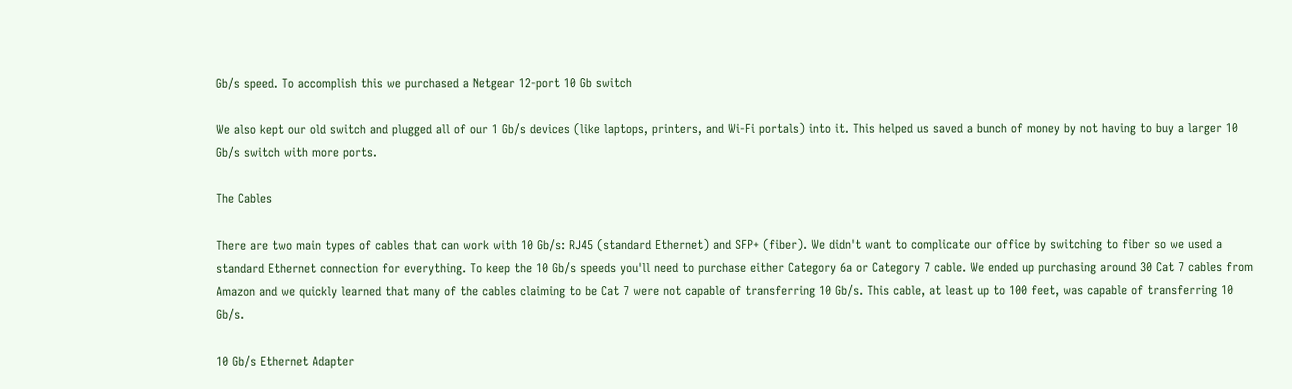Gb/s speed. To accomplish this we purchased a Netgear 12-port 10 Gb switch

We also kept our old switch and plugged all of our 1 Gb/s devices (like laptops, printers, and Wi-Fi portals) into it. This helped us saved a bunch of money by not having to buy a larger 10 Gb/s switch with more ports.

The Cables

There are two main types of cables that can work with 10 Gb/s: RJ45 (standard Ethernet) and SFP+ (fiber). We didn't want to complicate our office by switching to fiber so we used a standard Ethernet connection for everything. To keep the 10 Gb/s speeds you'll need to purchase either Category 6a or Category 7 cable. We ended up purchasing around 30 Cat 7 cables from Amazon and we quickly learned that many of the cables claiming to be Cat 7 were not capable of transferring 10 Gb/s. This cable, at least up to 100 feet, was capable of transferring 10 Gb/s.

10 Gb/s Ethernet Adapter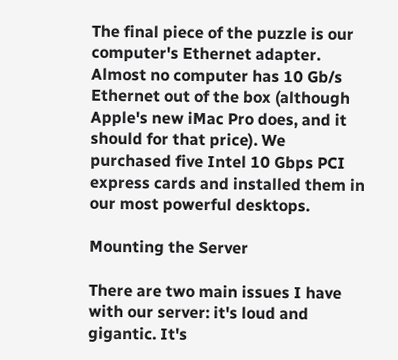The final piece of the puzzle is our computer's Ethernet adapter. Almost no computer has 10 Gb/s Ethernet out of the box (although Apple's new iMac Pro does, and it should for that price). We purchased five Intel 10 Gbps PCI express cards and installed them in our most powerful desktops.

Mounting the Server

There are two main issues I have with our server: it's loud and gigantic. It's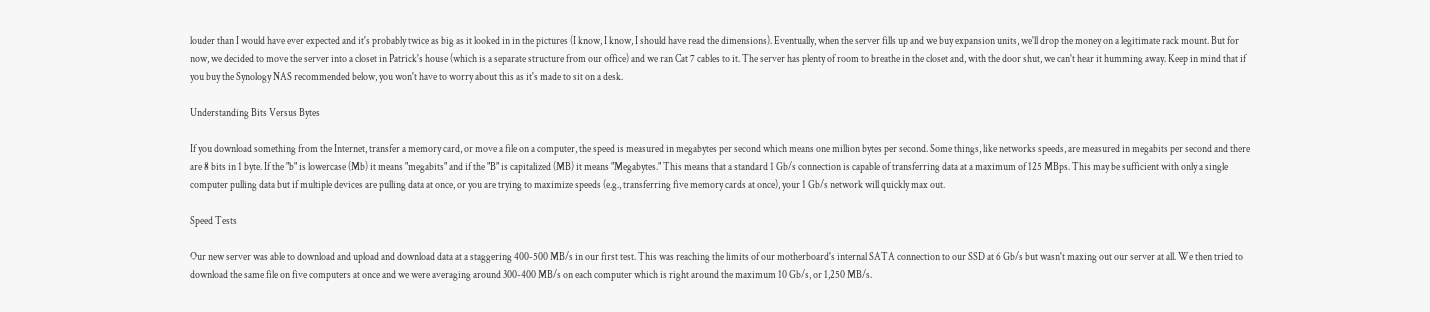louder than I would have ever expected and it's probably twice as big as it looked in in the pictures (I know, I know, I should have read the dimensions). Eventually, when the server fills up and we buy expansion units, we'll drop the money on a legitimate rack mount. But for now, we decided to move the server into a closet in Patrick's house (which is a separate structure from our office) and we ran Cat 7 cables to it. The server has plenty of room to breathe in the closet and, with the door shut, we can't hear it humming away. Keep in mind that if you buy the Synology NAS recommended below, you won't have to worry about this as it's made to sit on a desk.

Understanding Bits Versus Bytes

If you download something from the Internet, transfer a memory card, or move a file on a computer, the speed is measured in megabytes per second which means one million bytes per second. Some things, like networks speeds, are measured in megabits per second and there are 8 bits in 1 byte. If the "b" is lowercase (Mb) it means "megabits" and if the "B" is capitalized (MB) it means "Megabytes." This means that a standard 1 Gb/s connection is capable of transferring data at a maximum of 125 MBps. This may be sufficient with only a single computer pulling data but if multiple devices are pulling data at once, or you are trying to maximize speeds (e.g., transferring five memory cards at once), your 1 Gb/s network will quickly max out.

Speed Tests

Our new server was able to download and upload and download data at a staggering 400-500 MB/s in our first test. This was reaching the limits of our motherboard's internal SATA connection to our SSD at 6 Gb/s but wasn't maxing out our server at all. We then tried to download the same file on five computers at once and we were averaging around 300-400 MB/s on each computer which is right around the maximum 10 Gb/s, or 1,250 MB/s.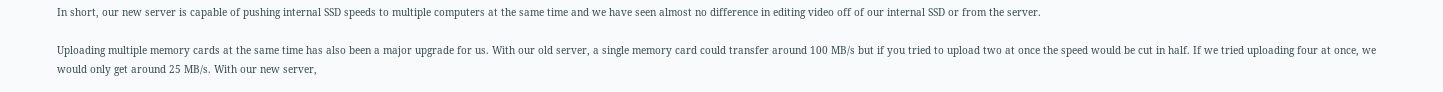In short, our new server is capable of pushing internal SSD speeds to multiple computers at the same time and we have seen almost no difference in editing video off of our internal SSD or from the server.

Uploading multiple memory cards at the same time has also been a major upgrade for us. With our old server, a single memory card could transfer around 100 MB/s but if you tried to upload two at once the speed would be cut in half. If we tried uploading four at once, we would only get around 25 MB/s. With our new server,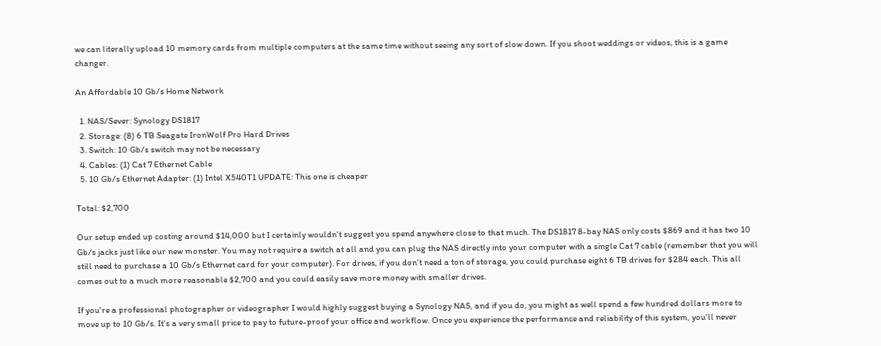we can literally upload 10 memory cards from multiple computers at the same time without seeing any sort of slow down. If you shoot weddings or videos, this is a game changer.

An Affordable 10 Gb/s Home Network

  1. NAS/Sever: Synology DS1817
  2. Storage: (8) 6 TB Seagate IronWolf Pro Hard Drives
  3. Switch: 10 Gb/s switch may not be necessary
  4. Cables: (1) Cat 7 Ethernet Cable
  5. 10 Gb/s Ethernet Adapter: (1) Intel X540T1 UPDATE: This one is cheaper

Total: $2,700

Our setup ended up costing around $14,000 but I certainly wouldn't suggest you spend anywhere close to that much. The DS1817 8-bay NAS only costs $869 and it has two 10 Gb/s jacks just like our new monster. You may not require a switch at all and you can plug the NAS directly into your computer with a single Cat 7 cable (remember that you will still need to purchase a 10 Gb/s Ethernet card for your computer). For drives, if you don't need a ton of storage, you could purchase eight 6 TB drives for $284 each. This all comes out to a much more reasonable $2,700 and you could easily save more money with smaller drives.

If you're a professional photographer or videographer I would highly suggest buying a Synology NAS, and if you do, you might as well spend a few hundred dollars more to move up to 10 Gb/s. It's a very small price to pay to future-proof your office and workflow. Once you experience the performance and reliability of this system, you'll never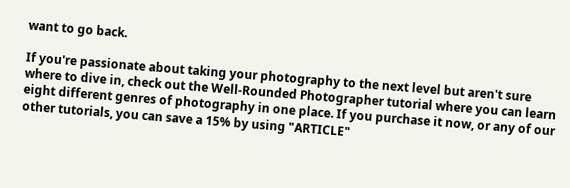want to go back.

If you're passionate about taking your photography to the next level but aren't sure where to dive in, check out the Well-Rounded Photographer tutorial where you can learn eight different genres of photography in one place. If you purchase it now, or any of our other tutorials, you can save a 15% by using "ARTICLE"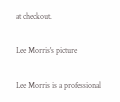at checkout.

Lee Morris's picture

Lee Morris is a professional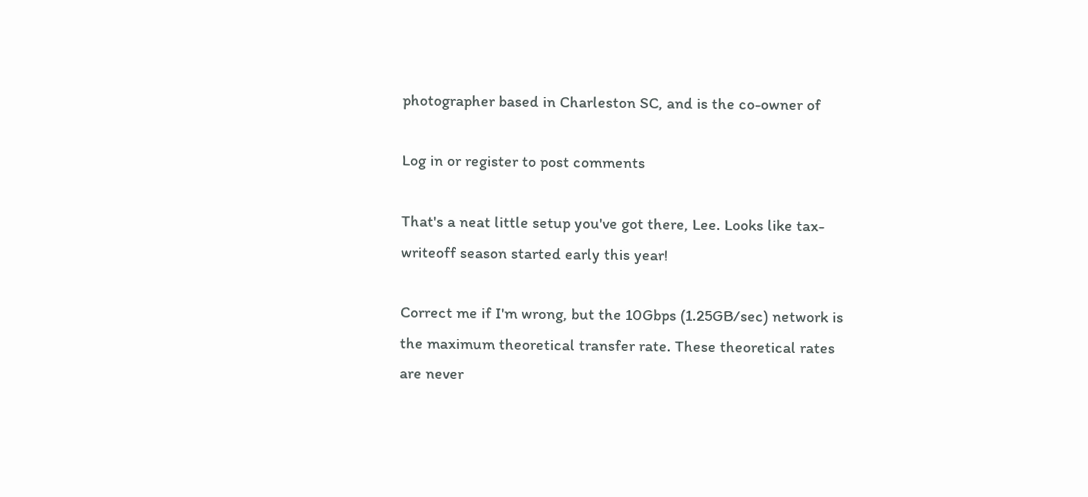photographer based in Charleston SC, and is the co-owner of

Log in or register to post comments

That's a neat little setup you've got there, Lee. Looks like tax-writeoff season started early this year!

Correct me if I'm wrong, but the 10Gbps (1.25GB/sec) network is the maximum theoretical transfer rate. These theoretical rates are never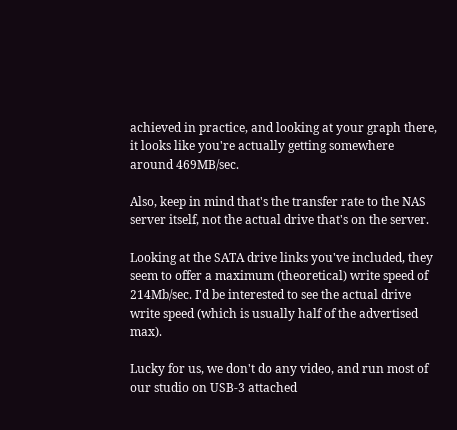achieved in practice, and looking at your graph there, it looks like you're actually getting somewhere around 469MB/sec.

Also, keep in mind that's the transfer rate to the NAS server itself, not the actual drive that's on the server.

Looking at the SATA drive links you've included, they seem to offer a maximum (theoretical) write speed of 214Mb/sec. I'd be interested to see the actual drive write speed (which is usually half of the advertised max).

Lucky for us, we don't do any video, and run most of our studio on USB-3 attached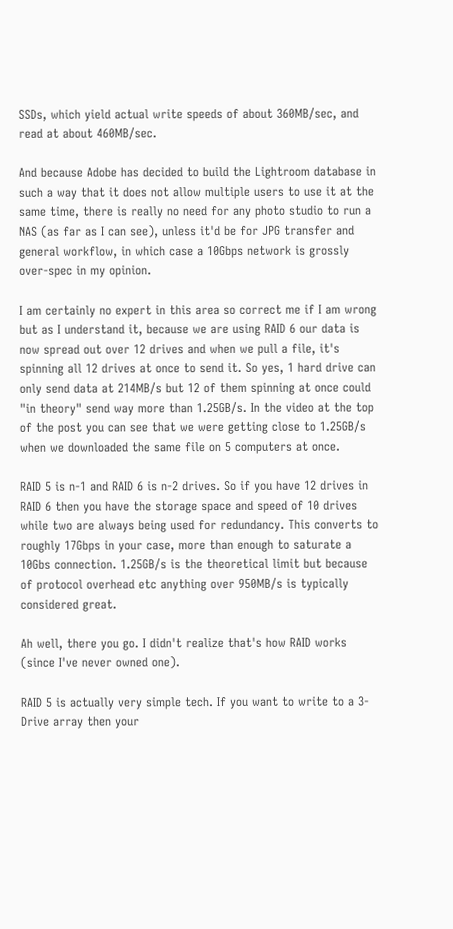SSDs, which yield actual write speeds of about 360MB/sec, and read at about 460MB/sec.

And because Adobe has decided to build the Lightroom database in such a way that it does not allow multiple users to use it at the same time, there is really no need for any photo studio to run a NAS (as far as I can see), unless it'd be for JPG transfer and general workflow, in which case a 10Gbps network is grossly over-spec in my opinion.

I am certainly no expert in this area so correct me if I am wrong but as I understand it, because we are using RAID 6 our data is now spread out over 12 drives and when we pull a file, it's spinning all 12 drives at once to send it. So yes, 1 hard drive can only send data at 214MB/s but 12 of them spinning at once could "in theory" send way more than 1.25GB/s. In the video at the top of the post you can see that we were getting close to 1.25GB/s when we downloaded the same file on 5 computers at once.

RAID 5 is n-1 and RAID 6 is n-2 drives. So if you have 12 drives in RAID 6 then you have the storage space and speed of 10 drives while two are always being used for redundancy. This converts to roughly 17Gbps in your case, more than enough to saturate a 10Gbs connection. 1.25GB/s is the theoretical limit but because of protocol overhead etc anything over 950MB/s is typically considered great.

Ah well, there you go. I didn't realize that's how RAID works (since I've never owned one).

RAID 5 is actually very simple tech. If you want to write to a 3-Drive array then your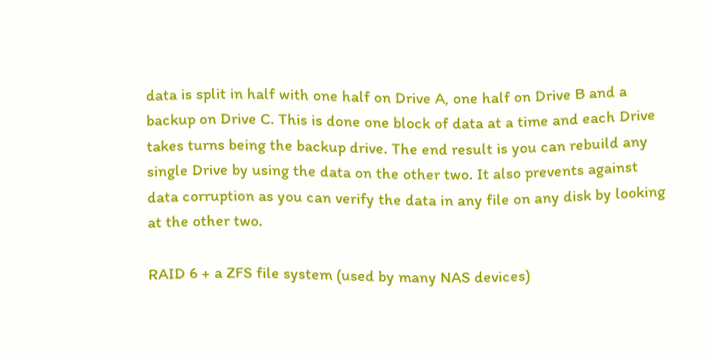data is split in half with one half on Drive A, one half on Drive B and a backup on Drive C. This is done one block of data at a time and each Drive takes turns being the backup drive. The end result is you can rebuild any single Drive by using the data on the other two. It also prevents against data corruption as you can verify the data in any file on any disk by looking at the other two.

RAID 6 + a ZFS file system (used by many NAS devices)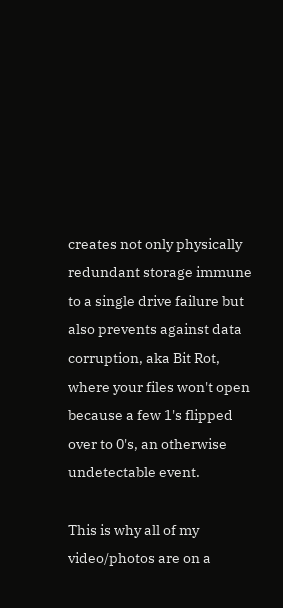creates not only physically redundant storage immune to a single drive failure but also prevents against data corruption, aka Bit Rot, where your files won't open because a few 1's flipped over to 0's, an otherwise undetectable event.

This is why all of my video/photos are on a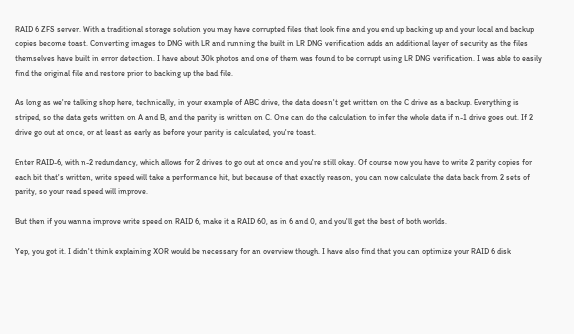RAID 6 ZFS server. With a traditional storage solution you may have corrupted files that look fine and you end up backing up and your local and backup copies become toast. Converting images to DNG with LR and running the built in LR DNG verification adds an additional layer of security as the files themselves have built in error detection. I have about 30k photos and one of them was found to be corrupt using LR DNG verification. I was able to easily find the original file and restore prior to backing up the bad file.

As long as we're talking shop here, technically, in your example of ABC drive, the data doesn't get written on the C drive as a backup. Everything is striped, so the data gets written on A and B, and the parity is written on C. One can do the calculation to infer the whole data if n-1 drive goes out. If 2 drive go out at once, or at least as early as before your parity is calculated, you're toast.

Enter RAID-6, with n-2 redundancy, which allows for 2 drives to go out at once and you're still okay. Of course now you have to write 2 parity copies for each bit that's written, write speed will take a performance hit, but because of that exactly reason, you can now calculate the data back from 2 sets of parity, so your read speed will improve.

But then if you wanna improve write speed on RAID 6, make it a RAID 60, as in 6 and 0, and you'll get the best of both worlds.

Yep, you got it. I didn't think explaining XOR would be necessary for an overview though. I have also find that you can optimize your RAID 6 disk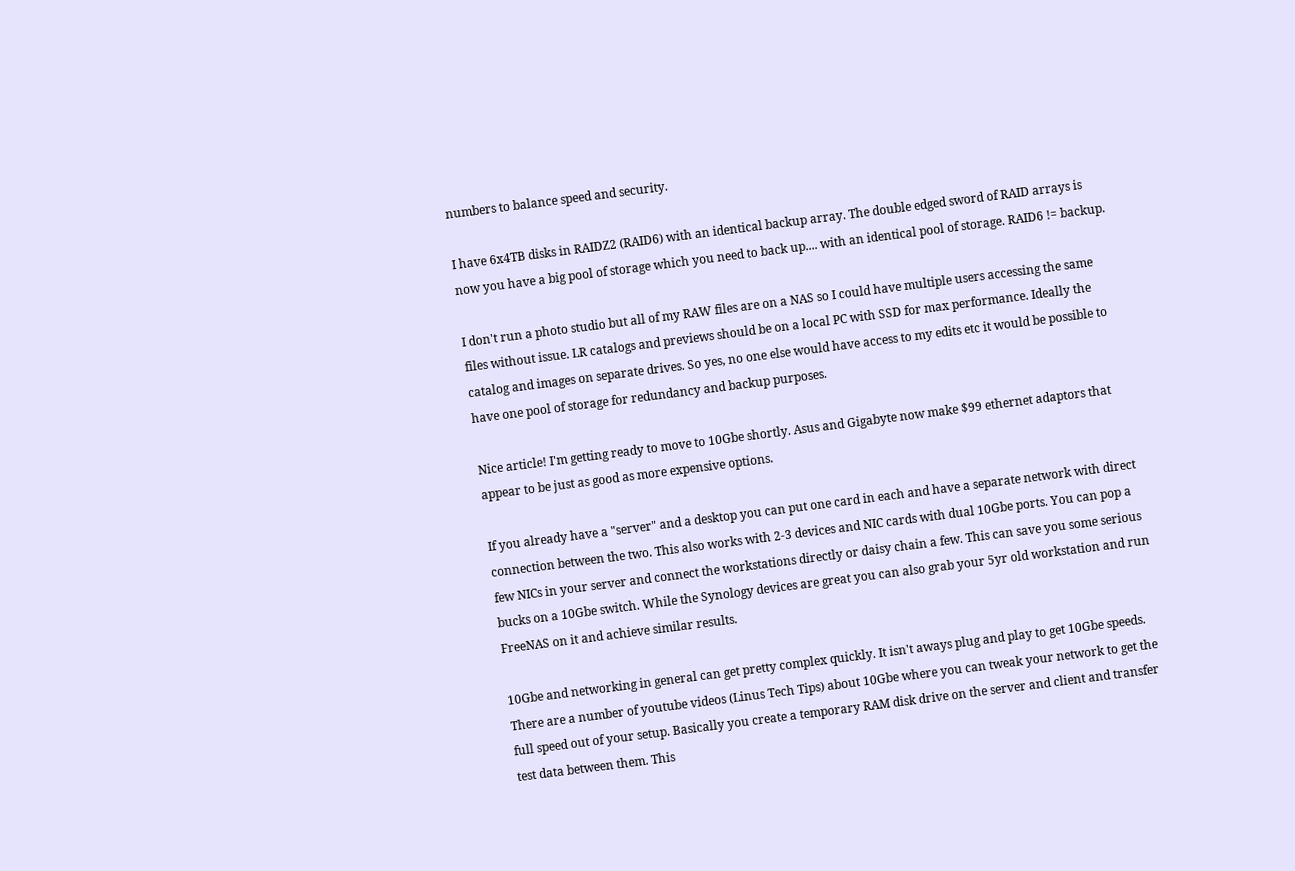numbers to balance speed and security.

I have 6x4TB disks in RAIDZ2 (RAID6) with an identical backup array. The double edged sword of RAID arrays is now you have a big pool of storage which you need to back up.... with an identical pool of storage. RAID6 != backup.

I don't run a photo studio but all of my RAW files are on a NAS so I could have multiple users accessing the same files without issue. LR catalogs and previews should be on a local PC with SSD for max performance. Ideally the catalog and images on separate drives. So yes, no one else would have access to my edits etc it would be possible to have one pool of storage for redundancy and backup purposes.

Nice article! I'm getting ready to move to 10Gbe shortly. Asus and Gigabyte now make $99 ethernet adaptors that appear to be just as good as more expensive options.

If you already have a "server" and a desktop you can put one card in each and have a separate network with direct connection between the two. This also works with 2-3 devices and NIC cards with dual 10Gbe ports. You can pop a few NICs in your server and connect the workstations directly or daisy chain a few. This can save you some serious bucks on a 10Gbe switch. While the Synology devices are great you can also grab your 5yr old workstation and run FreeNAS on it and achieve similar results.

10Gbe and networking in general can get pretty complex quickly. It isn't aways plug and play to get 10Gbe speeds. There are a number of youtube videos (Linus Tech Tips) about 10Gbe where you can tweak your network to get the full speed out of your setup. Basically you create a temporary RAM disk drive on the server and client and transfer test data between them. This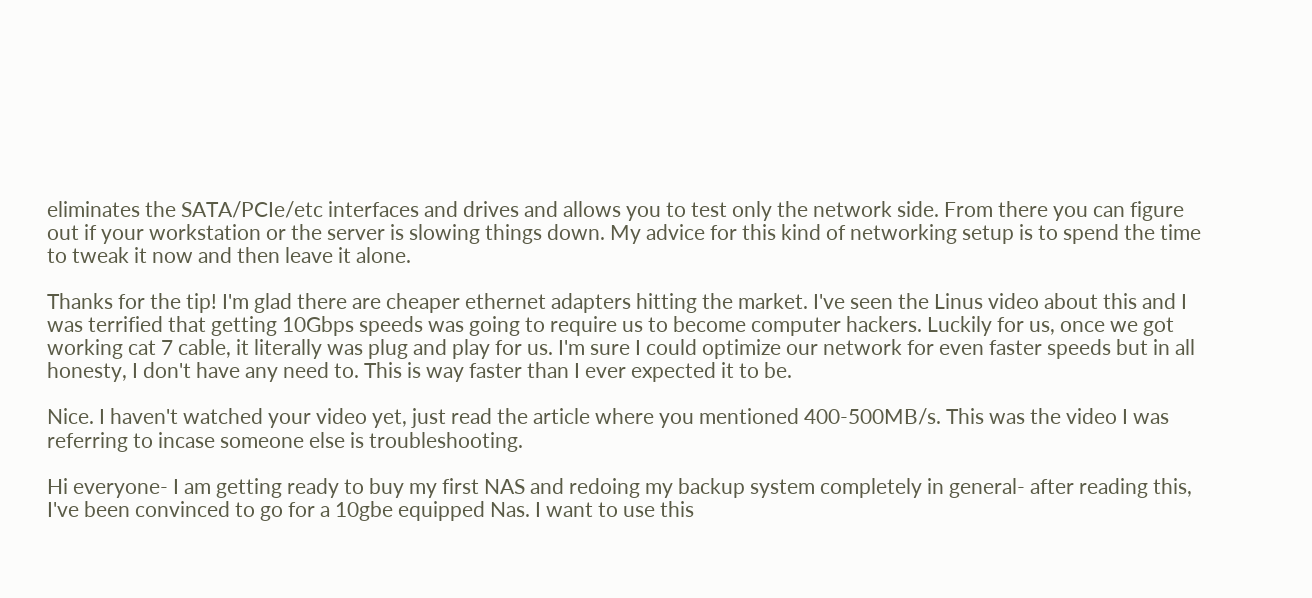eliminates the SATA/PCIe/etc interfaces and drives and allows you to test only the network side. From there you can figure out if your workstation or the server is slowing things down. My advice for this kind of networking setup is to spend the time to tweak it now and then leave it alone.

Thanks for the tip! I'm glad there are cheaper ethernet adapters hitting the market. I've seen the Linus video about this and I was terrified that getting 10Gbps speeds was going to require us to become computer hackers. Luckily for us, once we got working cat 7 cable, it literally was plug and play for us. I'm sure I could optimize our network for even faster speeds but in all honesty, I don't have any need to. This is way faster than I ever expected it to be.

Nice. I haven't watched your video yet, just read the article where you mentioned 400-500MB/s. This was the video I was referring to incase someone else is troubleshooting.

Hi everyone- I am getting ready to buy my first NAS and redoing my backup system completely in general- after reading this, I've been convinced to go for a 10gbe equipped Nas. I want to use this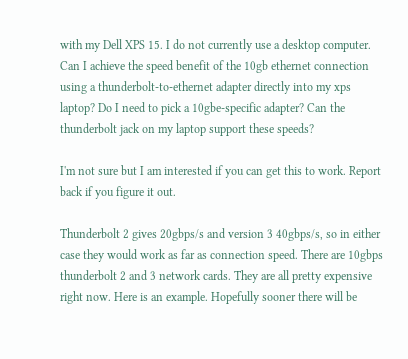with my Dell XPS 15. I do not currently use a desktop computer. Can I achieve the speed benefit of the 10gb ethernet connection using a thunderbolt-to-ethernet adapter directly into my xps laptop? Do I need to pick a 10gbe-specific adapter? Can the thunderbolt jack on my laptop support these speeds?

I'm not sure but I am interested if you can get this to work. Report back if you figure it out.

Thunderbolt 2 gives 20gbps/s and version 3 40gbps/s, so in either case they would work as far as connection speed. There are 10gbps thunderbolt 2 and 3 network cards. They are all pretty expensive right now. Here is an example. Hopefully sooner there will be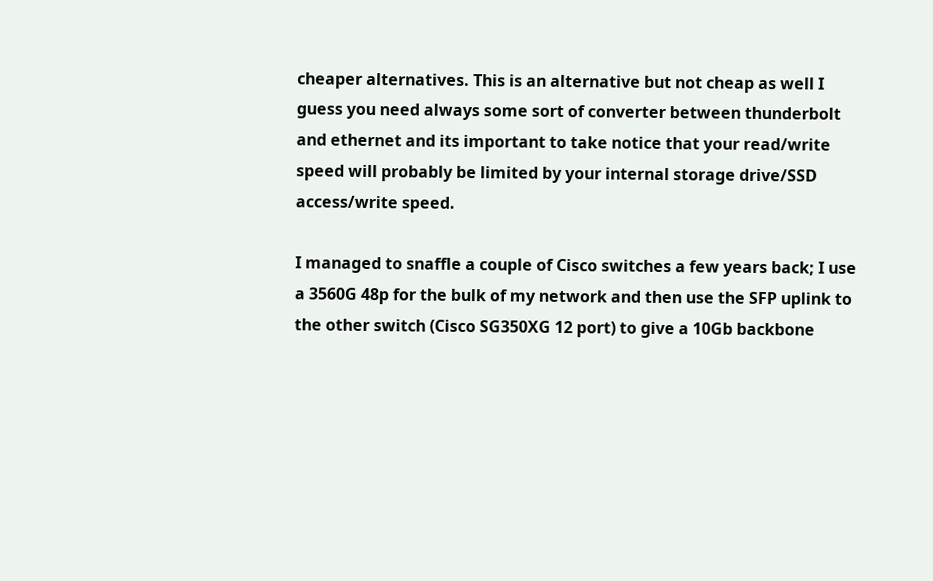cheaper alternatives. This is an alternative but not cheap as well I guess you need always some sort of converter between thunderbolt and ethernet and its important to take notice that your read/write speed will probably be limited by your internal storage drive/SSD access/write speed.

I managed to snaffle a couple of Cisco switches a few years back; I use a 3560G 48p for the bulk of my network and then use the SFP uplink to the other switch (Cisco SG350XG 12 port) to give a 10Gb backbone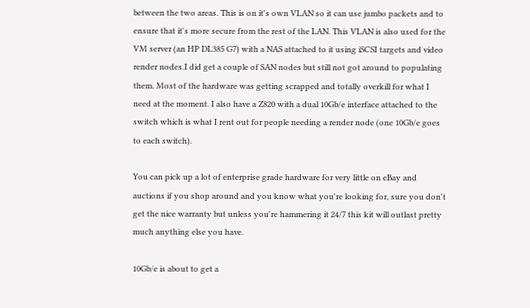between the two areas. This is on it's own VLAN so it can use jumbo packets and to ensure that it's more secure from the rest of the LAN. This VLAN is also used for the VM server (an HP DL385 G7) with a NAS attached to it using iSCSI targets and video render nodes.I did get a couple of SAN nodes but still not got around to populating them. Most of the hardware was getting scrapped and totally overkill for what I need at the moment. I also have a Z820 with a dual 10Gb/e interface attached to the switch which is what I rent out for people needing a render node (one 10Gb/e goes to each switch).

You can pick up a lot of enterprise grade hardware for very little on eBay and auctions if you shop around and you know what you're looking for, sure you don't get the nice warranty but unless you're hammering it 24/7 this kit will outlast pretty much anything else you have.

10Gb/e is about to get a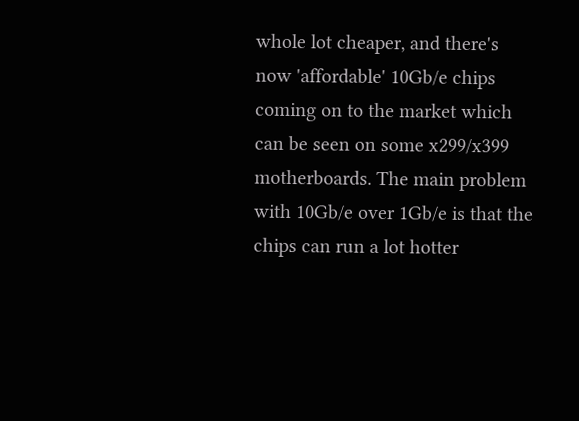whole lot cheaper, and there's now 'affordable' 10Gb/e chips coming on to the market which can be seen on some x299/x399 motherboards. The main problem with 10Gb/e over 1Gb/e is that the chips can run a lot hotter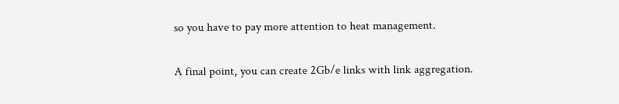so you have to pay more attention to heat management.

A final point, you can create 2Gb/e links with link aggregation.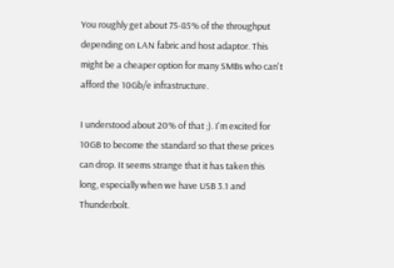You roughly get about 75-85% of the throughput depending on LAN fabric and host adaptor. This might be a cheaper option for many SMBs who can't afford the 10Gb/e infrastructure.

I understood about 20% of that ;). I'm excited for 10GB to become the standard so that these prices can drop. It seems strange that it has taken this long, especially when we have USB 3.1 and Thunderbolt.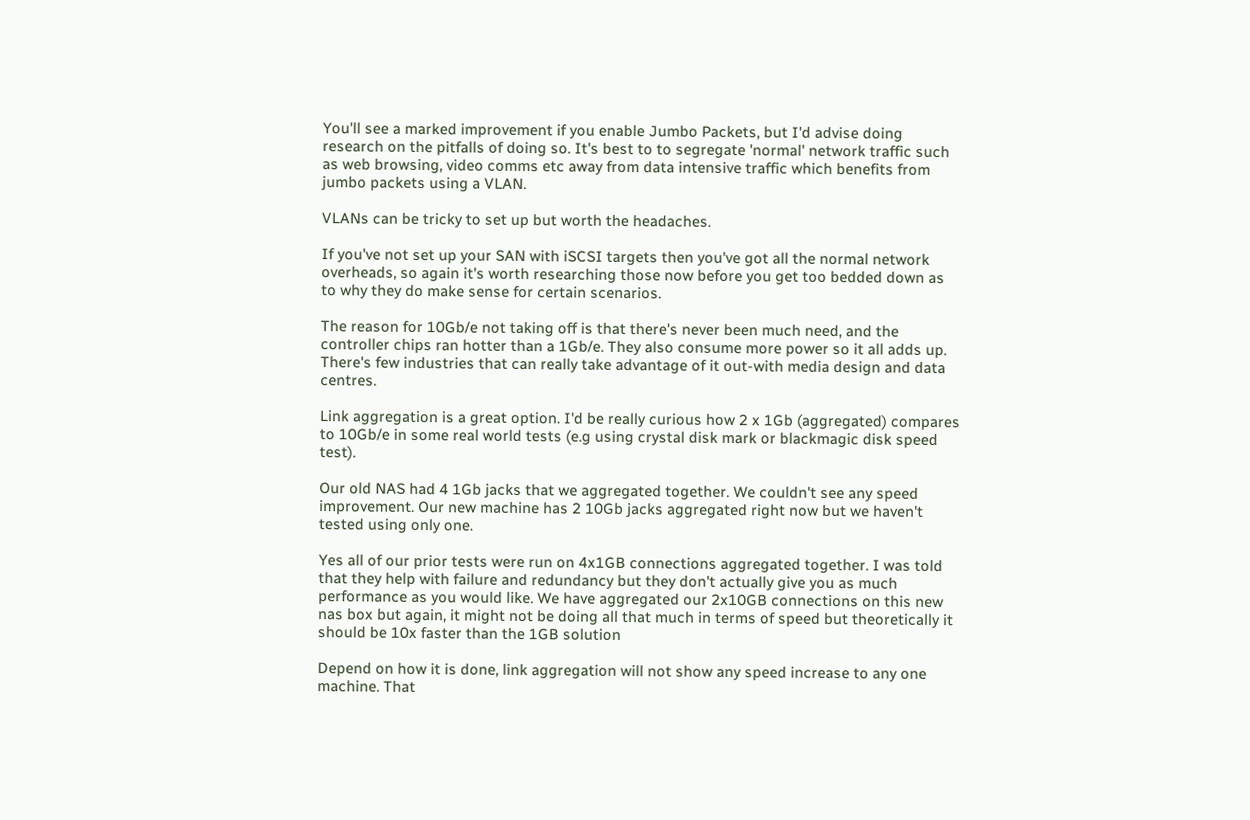You'll see a marked improvement if you enable Jumbo Packets, but I'd advise doing research on the pitfalls of doing so. It's best to to segregate 'normal' network traffic such as web browsing, video comms etc away from data intensive traffic which benefits from jumbo packets using a VLAN.

VLANs can be tricky to set up but worth the headaches.

If you've not set up your SAN with iSCSI targets then you've got all the normal network overheads, so again it's worth researching those now before you get too bedded down as to why they do make sense for certain scenarios.

The reason for 10Gb/e not taking off is that there's never been much need, and the controller chips ran hotter than a 1Gb/e. They also consume more power so it all adds up. There's few industries that can really take advantage of it out-with media design and data centres.

Link aggregation is a great option. I'd be really curious how 2 x 1Gb (aggregated) compares to 10Gb/e in some real world tests (e.g using crystal disk mark or blackmagic disk speed test).

Our old NAS had 4 1Gb jacks that we aggregated together. We couldn't see any speed improvement. Our new machine has 2 10Gb jacks aggregated right now but we haven't tested using only one.

Yes all of our prior tests were run on 4x1GB connections aggregated together. I was told that they help with failure and redundancy but they don't actually give you as much performance as you would like. We have aggregated our 2x10GB connections on this new nas box but again, it might not be doing all that much in terms of speed but theoretically it should be 10x faster than the 1GB solution

Depend on how it is done, link aggregation will not show any speed increase to any one machine. That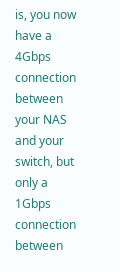is, you now have a 4Gbps connection between your NAS and your switch, but only a 1Gbps connection between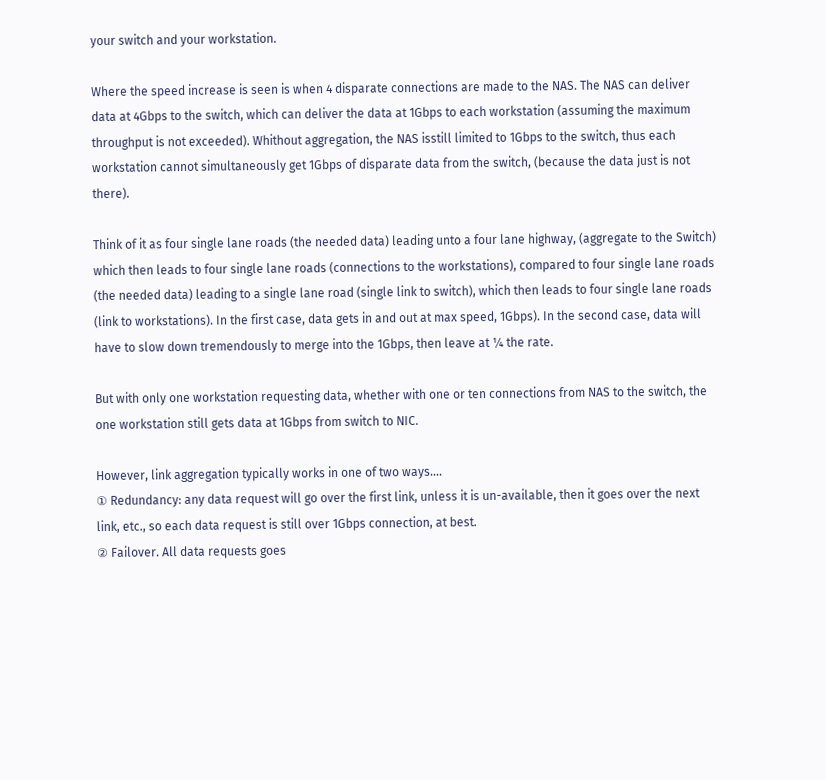your switch and your workstation.

Where the speed increase is seen is when 4 disparate connections are made to the NAS. The NAS can deliver data at 4Gbps to the switch, which can deliver the data at 1Gbps to each workstation (assuming the maximum throughput is not exceeded). Whithout aggregation, the NAS isstill limited to 1Gbps to the switch, thus each workstation cannot simultaneously get 1Gbps of disparate data from the switch, (because the data just is not there).

Think of it as four single lane roads (the needed data) leading unto a four lane highway, (aggregate to the Switch) which then leads to four single lane roads (connections to the workstations), compared to four single lane roads (the needed data) leading to a single lane road (single link to switch), which then leads to four single lane roads (link to workstations). In the first case, data gets in and out at max speed, 1Gbps). In the second case, data will have to slow down tremendously to merge into the 1Gbps, then leave at ¼ the rate.

But with only one workstation requesting data, whether with one or ten connections from NAS to the switch, the one workstation still gets data at 1Gbps from switch to NIC.

However, link aggregation typically works in one of two ways….
① Redundancy: any data request will go over the first link, unless it is un-available, then it goes over the next link, etc., so each data request is still over 1Gbps connection, at best.
② Failover. All data requests goes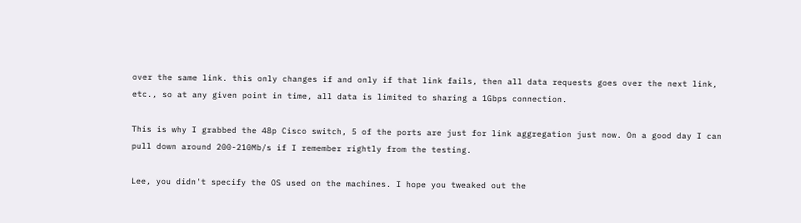over the same link. this only changes if and only if that link fails, then all data requests goes over the next link, etc., so at any given point in time, all data is limited to sharing a 1Gbps connection.

This is why I grabbed the 48p Cisco switch, 5 of the ports are just for link aggregation just now. On a good day I can pull down around 200-210Mb/s if I remember rightly from the testing.

Lee, you didn't specify the OS used on the machines. I hope you tweaked out the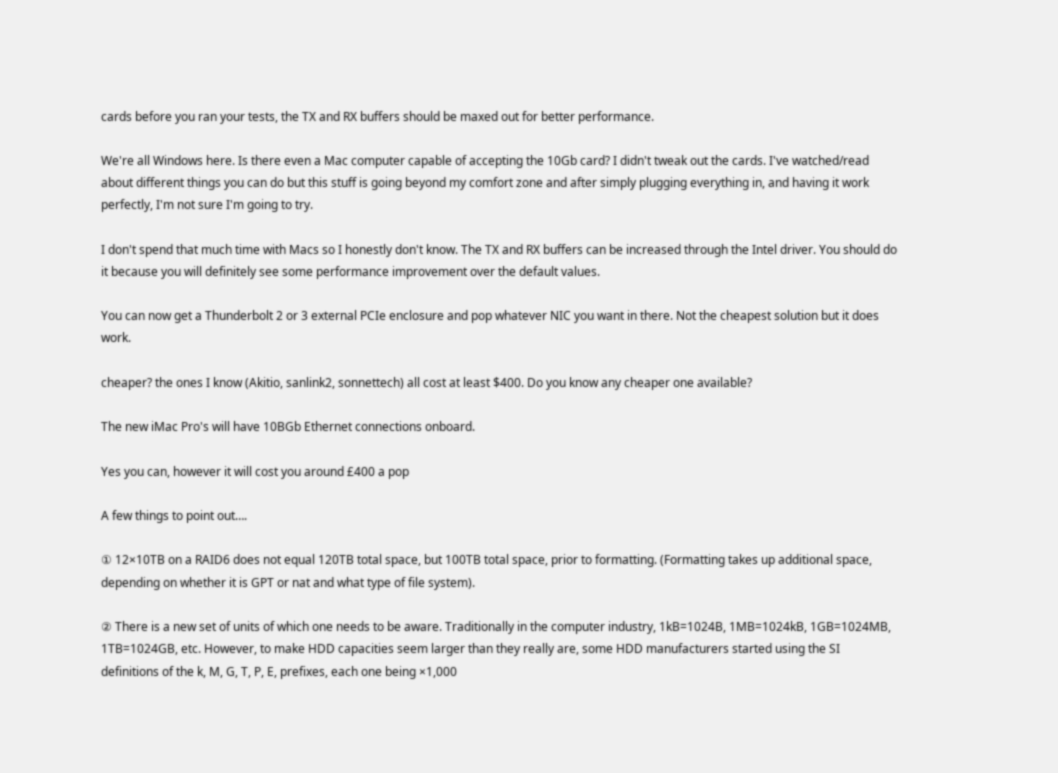cards before you ran your tests, the TX and RX buffers should be maxed out for better performance.

We're all Windows here. Is there even a Mac computer capable of accepting the 10Gb card? I didn't tweak out the cards. I've watched/read about different things you can do but this stuff is going beyond my comfort zone and after simply plugging everything in, and having it work perfectly, I'm not sure I'm going to try.

I don't spend that much time with Macs so I honestly don't know. The TX and RX buffers can be increased through the Intel driver. You should do it because you will definitely see some performance improvement over the default values.

You can now get a Thunderbolt 2 or 3 external PCIe enclosure and pop whatever NIC you want in there. Not the cheapest solution but it does work.

cheaper? the ones I know (Akitio, sanlink2, sonnettech) all cost at least $400. Do you know any cheaper one available?

The new iMac Pro's will have 10BGb Ethernet connections onboard.

Yes you can, however it will cost you around £400 a pop

A few things to point out….

① 12×10TB on a RAID6 does not equal 120TB total space, but 100TB total space, prior to formatting. (Formatting takes up additional space, depending on whether it is GPT or nat and what type of file system).

② There is a new set of units of which one needs to be aware. Traditionally in the computer industry, 1kB=1024B, 1MB=1024kB, 1GB=1024MB, 1TB=1024GB, etc. However, to make HDD capacities seem larger than they really are, some HDD manufacturers started using the SI definitions of the k, M, G, T, P, E, prefixes, each one being ×1,000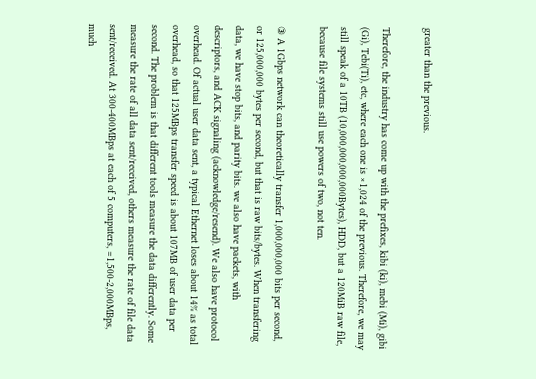greater than the previous.

Therefore, the industry has come up with the prefixes, kibi (ki), mebi (Mi), gibi (Gi), Tebi(Ti), etc, where each one is ×1,024 of the previous. Therefore, we may still speak of a 10TB (10,000,000,000,000Bytes), HDD, but a 120MiB raw file, because file systems still use powers of two, not ten.

③ A 1Gbps network can theoretically transfer 1,000,000,000 bits per second, or 125,000,000 bytes per second, but that is raw bits/bytes. When transfering data, we have stop bits, and parity bits. we also have packets, with descriptors, and ACK signaling (acknowledge/resend). We also have protocol overhead. Of actual user data sent, a typical Ethernet loses about 14% as total overhead, so that 125MBps transfer speed is about 107MB of user data per second. The problem is that different tools measure the data differently. Some measure the rate of all data sent/received, others measure the rate of file data sent/received. At 300-400MBps at each of 5 computers, =1,500-2,000MBps, much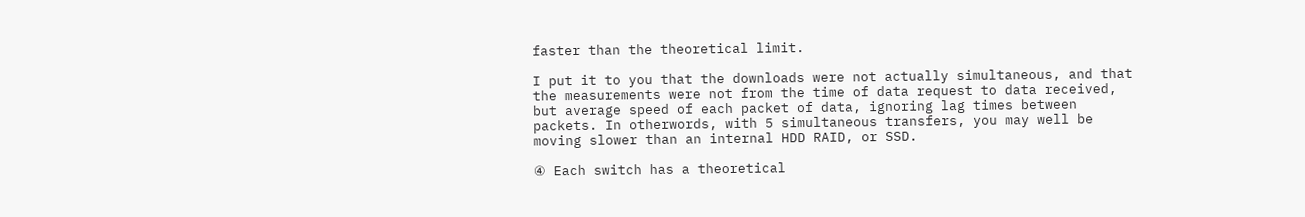faster than the theoretical limit.

I put it to you that the downloads were not actually simultaneous, and that the measurements were not from the time of data request to data received, but average speed of each packet of data, ignoring lag times between packets. In otherwords, with 5 simultaneous transfers, you may well be moving slower than an internal HDD RAID, or SSD.

④ Each switch has a theoretical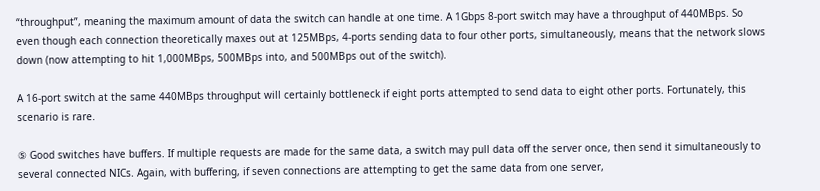“throughput”, meaning the maximum amount of data the switch can handle at one time. A 1Gbps 8-port switch may have a throughput of 440MBps. So even though each connection theoretically maxes out at 125MBps, 4-ports sending data to four other ports, simultaneously, means that the network slows down (now attempting to hit 1,000MBps, 500MBps into, and 500MBps out of the switch).

A 16-port switch at the same 440MBps throughput will certainly bottleneck if eight ports attempted to send data to eight other ports. Fortunately, this scenario is rare.

⑤ Good switches have buffers. If multiple requests are made for the same data, a switch may pull data off the server once, then send it simultaneously to several connected NICs. Again, with buffering, if seven connections are attempting to get the same data from one server,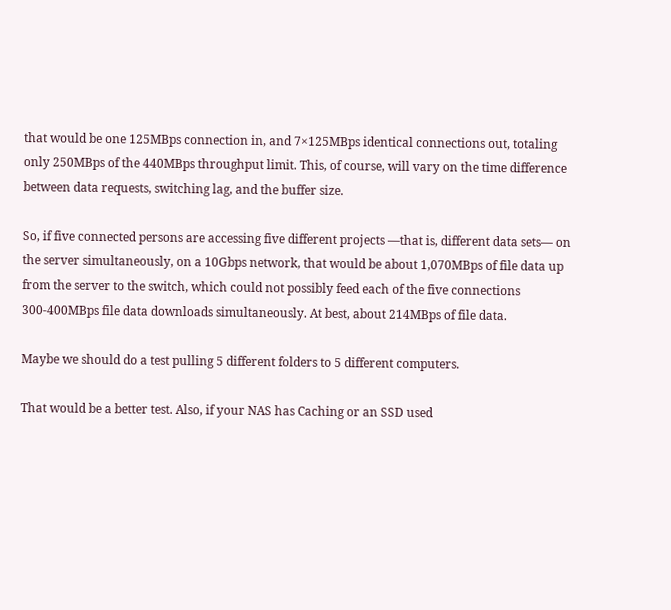that would be one 125MBps connection in, and 7×125MBps identical connections out, totaling only 250MBps of the 440MBps throughput limit. This, of course, will vary on the time difference between data requests, switching lag, and the buffer size.

So, if five connected persons are accessing five different projects —that is, different data sets— on the server simultaneously, on a 10Gbps network, that would be about 1,070MBps of file data up from the server to the switch, which could not possibly feed each of the five connections 300-400MBps file data downloads simultaneously. At best, about 214MBps of file data.

Maybe we should do a test pulling 5 different folders to 5 different computers.

That would be a better test. Also, if your NAS has Caching or an SSD used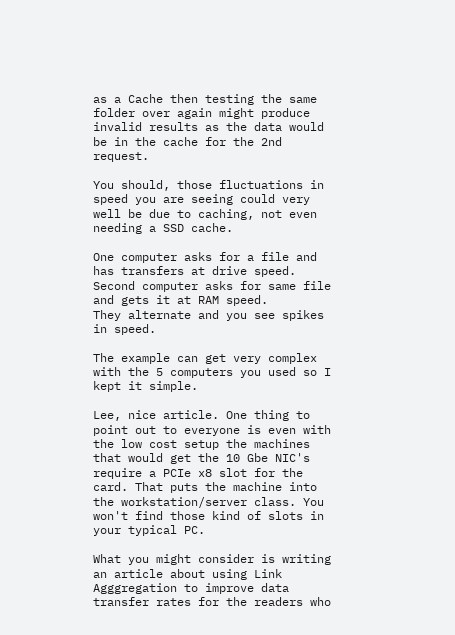as a Cache then testing the same folder over again might produce invalid results as the data would be in the cache for the 2nd request.

You should, those fluctuations in speed you are seeing could very well be due to caching, not even needing a SSD cache.

One computer asks for a file and has transfers at drive speed.
Second computer asks for same file and gets it at RAM speed.
They alternate and you see spikes in speed.

The example can get very complex with the 5 computers you used so I kept it simple.

Lee, nice article. One thing to point out to everyone is even with the low cost setup the machines that would get the 10 Gbe NIC's require a PCIe x8 slot for the card. That puts the machine into the workstation/server class. You won't find those kind of slots in your typical PC.

What you might consider is writing an article about using Link Agggregation to improve data transfer rates for the readers who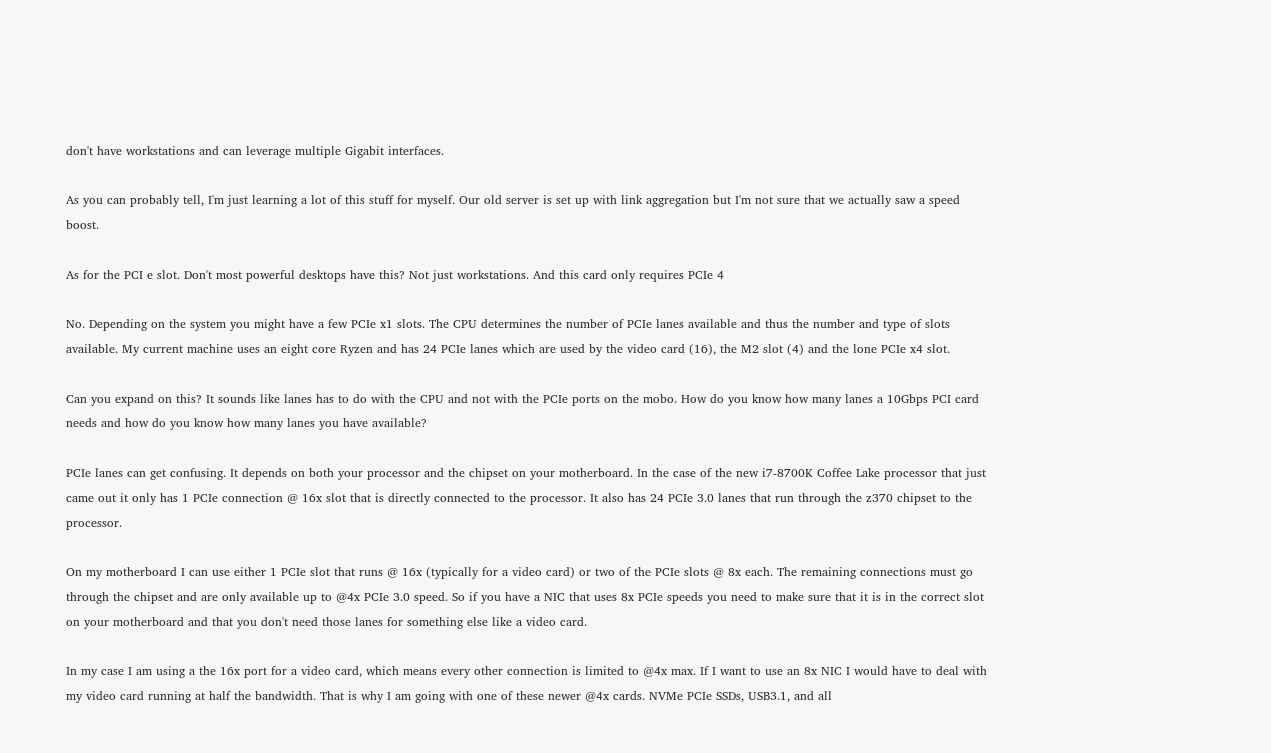don't have workstations and can leverage multiple Gigabit interfaces.

As you can probably tell, I'm just learning a lot of this stuff for myself. Our old server is set up with link aggregation but I'm not sure that we actually saw a speed boost.

As for the PCI e slot. Don't most powerful desktops have this? Not just workstations. And this card only requires PCIe 4

No. Depending on the system you might have a few PCIe x1 slots. The CPU determines the number of PCIe lanes available and thus the number and type of slots available. My current machine uses an eight core Ryzen and has 24 PCIe lanes which are used by the video card (16), the M2 slot (4) and the lone PCIe x4 slot.

Can you expand on this? It sounds like lanes has to do with the CPU and not with the PCIe ports on the mobo. How do you know how many lanes a 10Gbps PCI card needs and how do you know how many lanes you have available?

PCIe lanes can get confusing. It depends on both your processor and the chipset on your motherboard. In the case of the new i7-8700K Coffee Lake processor that just came out it only has 1 PCIe connection @ 16x slot that is directly connected to the processor. It also has 24 PCIe 3.0 lanes that run through the z370 chipset to the processor.

On my motherboard I can use either 1 PCIe slot that runs @ 16x (typically for a video card) or two of the PCIe slots @ 8x each. The remaining connections must go through the chipset and are only available up to @4x PCIe 3.0 speed. So if you have a NIC that uses 8x PCIe speeds you need to make sure that it is in the correct slot on your motherboard and that you don't need those lanes for something else like a video card.

In my case I am using a the 16x port for a video card, which means every other connection is limited to @4x max. If I want to use an 8x NIC I would have to deal with my video card running at half the bandwidth. That is why I am going with one of these newer @4x cards. NVMe PCIe SSDs, USB3.1, and all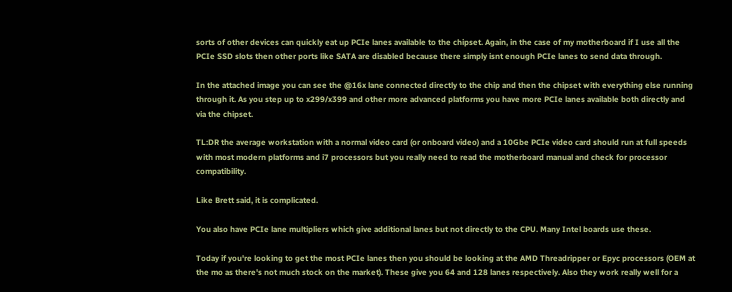sorts of other devices can quickly eat up PCIe lanes available to the chipset. Again, in the case of my motherboard if I use all the PCIe SSD slots then other ports like SATA are disabled because there simply isnt enough PCIe lanes to send data through.

In the attached image you can see the @16x lane connected directly to the chip and then the chipset with everything else running through it. As you step up to x299/x399 and other more advanced platforms you have more PCIe lanes available both directly and via the chipset.

TL:DR the average workstation with a normal video card (or onboard video) and a 10Gbe PCIe video card should run at full speeds with most modern platforms and i7 processors but you really need to read the motherboard manual and check for processor compatibility.

Like Brett said, it is complicated.

You also have PCIe lane multipliers which give additional lanes but not directly to the CPU. Many Intel boards use these.

Today if you're looking to get the most PCIe lanes then you should be looking at the AMD Threadripper or Epyc processors (OEM at the mo as there's not much stock on the market). These give you 64 and 128 lanes respectively. Also they work really well for a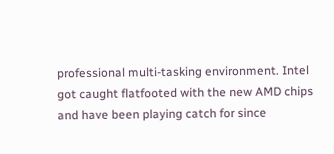professional multi-tasking environment. Intel got caught flatfooted with the new AMD chips and have been playing catch for since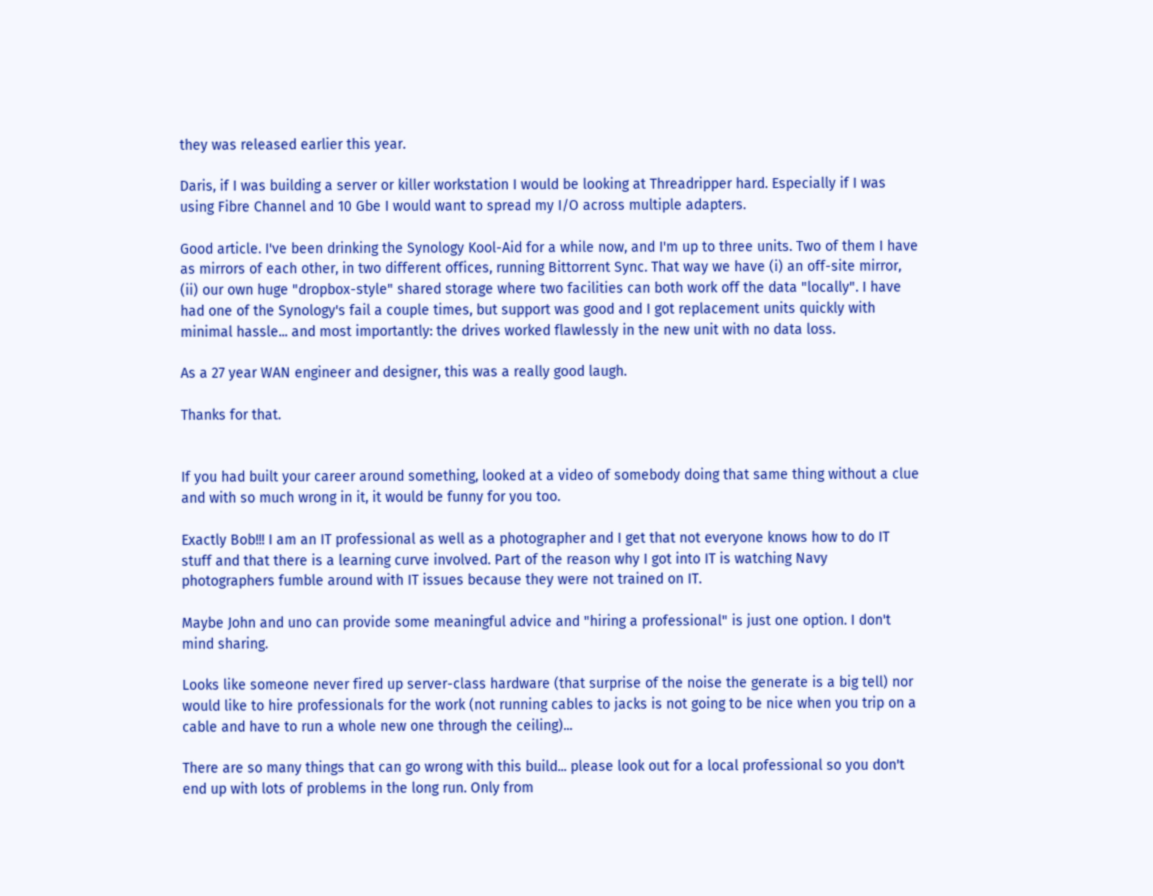they was released earlier this year.

Daris, if I was building a server or killer workstation I would be looking at Threadripper hard. Especially if I was using Fibre Channel and 10 Gbe I would want to spread my I/O across multiple adapters.

Good article. I've been drinking the Synology Kool-Aid for a while now, and I'm up to three units. Two of them I have as mirrors of each other, in two different offices, running Bittorrent Sync. That way we have (i) an off-site mirror, (ii) our own huge "dropbox-style" shared storage where two facilities can both work off the data "locally". I have had one of the Synology's fail a couple times, but support was good and I got replacement units quickly with minimal hassle... and most importantly: the drives worked flawlessly in the new unit with no data loss.

As a 27 year WAN engineer and designer, this was a really good laugh.

Thanks for that.


If you had built your career around something, looked at a video of somebody doing that same thing without a clue and with so much wrong in it, it would be funny for you too.

Exactly Bob!!! I am an IT professional as well as a photographer and I get that not everyone knows how to do IT stuff and that there is a learning curve involved. Part of the reason why I got into IT is watching Navy photographers fumble around with IT issues because they were not trained on IT.

Maybe John and uno can provide some meaningful advice and "hiring a professional" is just one option. I don't mind sharing.

Looks like someone never fired up server-class hardware (that surprise of the noise the generate is a big tell) nor would like to hire professionals for the work (not running cables to jacks is not going to be nice when you trip on a cable and have to run a whole new one through the ceiling)...

There are so many things that can go wrong with this build... please look out for a local professional so you don't end up with lots of problems in the long run. Only from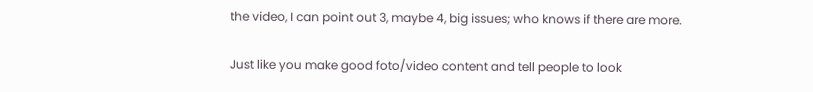the video, I can point out 3, maybe 4, big issues; who knows if there are more.

Just like you make good foto/video content and tell people to look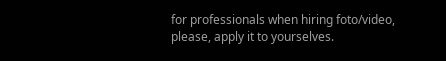for professionals when hiring foto/video, please, apply it to yourselves.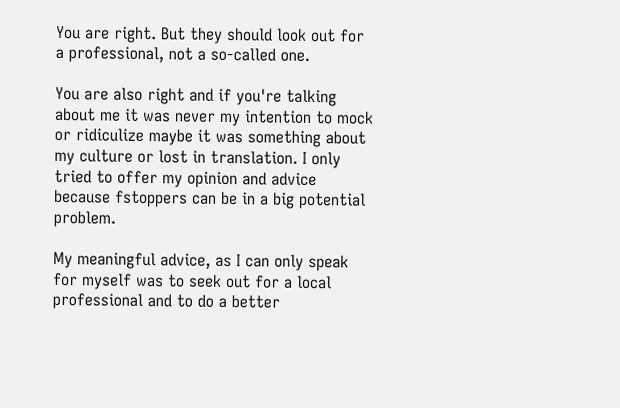You are right. But they should look out for a professional, not a so-called one.

You are also right and if you're talking about me it was never my intention to mock or ridiculize maybe it was something about my culture or lost in translation. I only tried to offer my opinion and advice because fstoppers can be in a big potential problem.

My meaningful advice, as I can only speak for myself was to seek out for a local professional and to do a better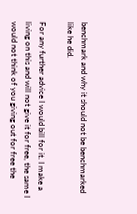benchmark and why it should not be benchmarked like he did.

For any further advice I would bill for it. I make a living on this and will not give it for free, the same I would not think of you giving out for free the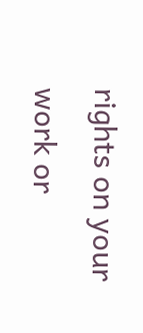rights on your work or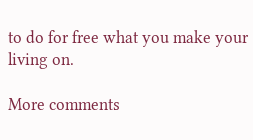to do for free what you make your living on.

More comments